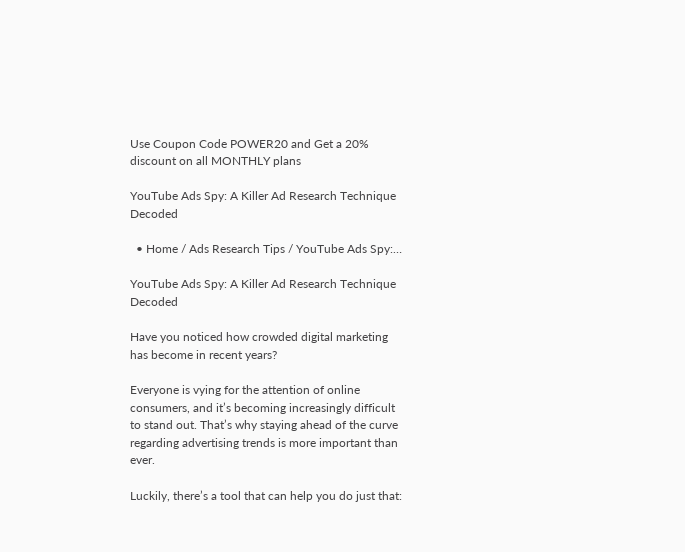Use Coupon Code POWER20 and Get a 20% discount on all MONTHLY plans

YouTube Ads Spy: A Killer Ad Research Technique Decoded

  • Home / Ads Research Tips / YouTube Ads Spy:…

YouTube Ads Spy: A Killer Ad Research Technique Decoded

Have you noticed how crowded digital marketing has become in recent years?

Everyone is vying for the attention of online consumers, and it’s becoming increasingly difficult to stand out. That’s why staying ahead of the curve regarding advertising trends is more important than ever.

Luckily, there’s a tool that can help you do just that: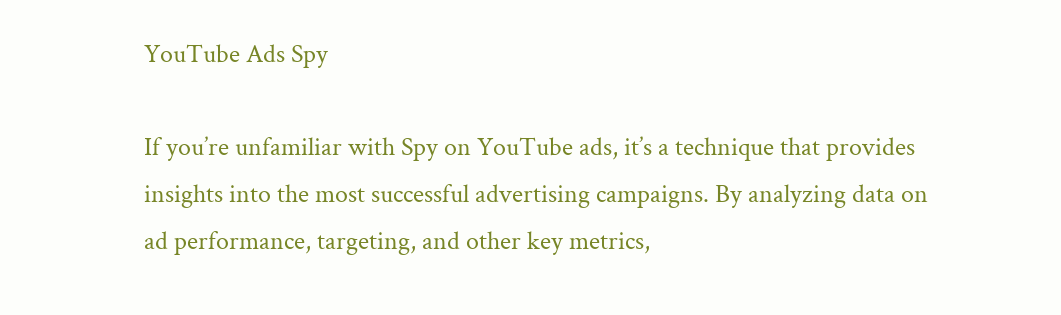YouTube Ads Spy

If you’re unfamiliar with Spy on YouTube ads, it’s a technique that provides insights into the most successful advertising campaigns. By analyzing data on ad performance, targeting, and other key metrics,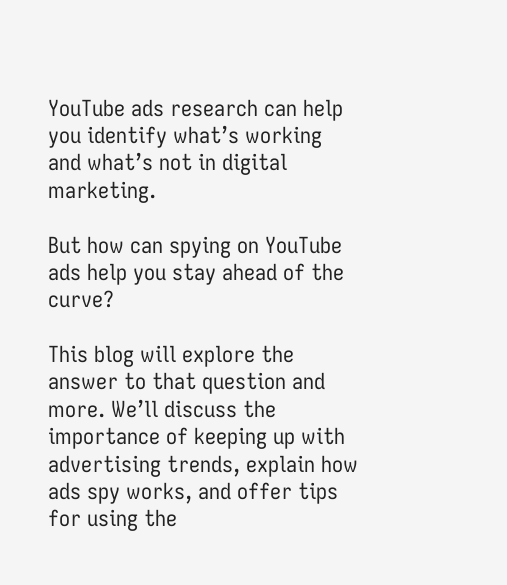YouTube ads research can help you identify what’s working and what’s not in digital marketing.

But how can spying on YouTube ads help you stay ahead of the curve?

This blog will explore the answer to that question and more. We’ll discuss the importance of keeping up with advertising trends, explain how ads spy works, and offer tips for using the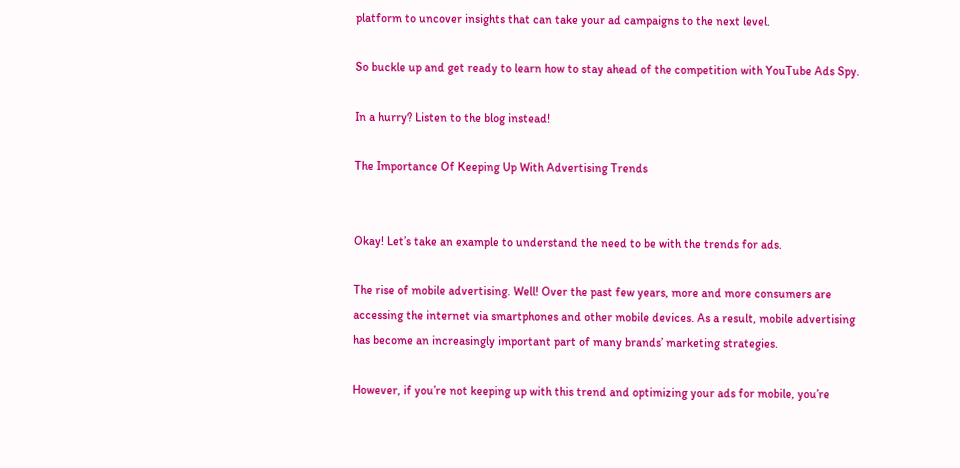platform to uncover insights that can take your ad campaigns to the next level.

So buckle up and get ready to learn how to stay ahead of the competition with YouTube Ads Spy.

In a hurry? Listen to the blog instead!

The Importance Of Keeping Up With Advertising Trends


Okay! Let’s take an example to understand the need to be with the trends for ads.

The rise of mobile advertising. Well! Over the past few years, more and more consumers are accessing the internet via smartphones and other mobile devices. As a result, mobile advertising has become an increasingly important part of many brands’ marketing strategies.

However, if you’re not keeping up with this trend and optimizing your ads for mobile, you’re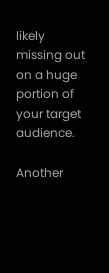likely missing out on a huge portion of your target audience.

Another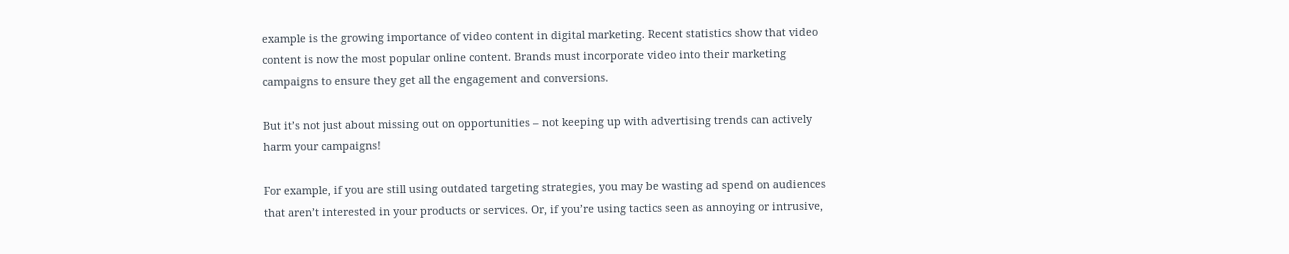example is the growing importance of video content in digital marketing. Recent statistics show that video content is now the most popular online content. Brands must incorporate video into their marketing campaigns to ensure they get all the engagement and conversions.

But it’s not just about missing out on opportunities – not keeping up with advertising trends can actively harm your campaigns!

For example, if you are still using outdated targeting strategies, you may be wasting ad spend on audiences that aren’t interested in your products or services. Or, if you’re using tactics seen as annoying or intrusive,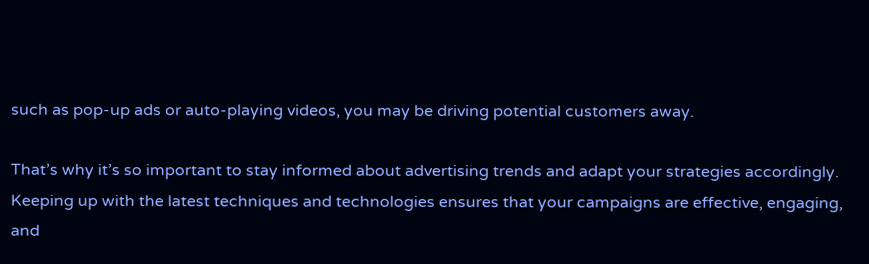such as pop-up ads or auto-playing videos, you may be driving potential customers away.

That’s why it’s so important to stay informed about advertising trends and adapt your strategies accordingly. Keeping up with the latest techniques and technologies ensures that your campaigns are effective, engaging, and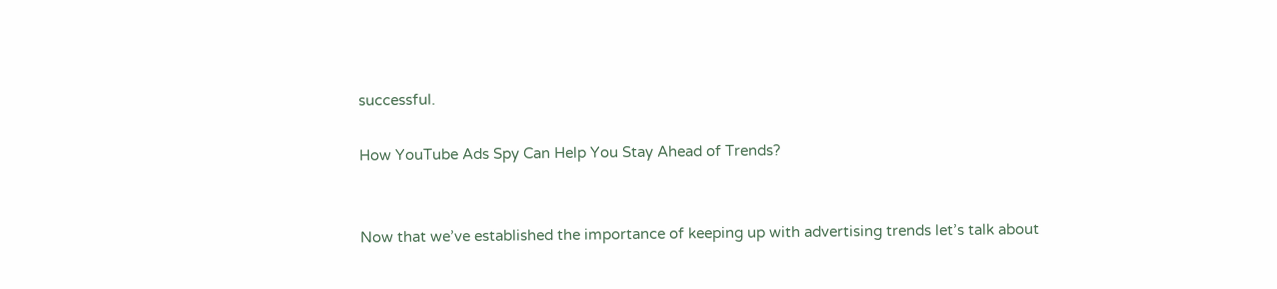successful.

How YouTube Ads Spy Can Help You Stay Ahead of Trends?


Now that we’ve established the importance of keeping up with advertising trends let’s talk about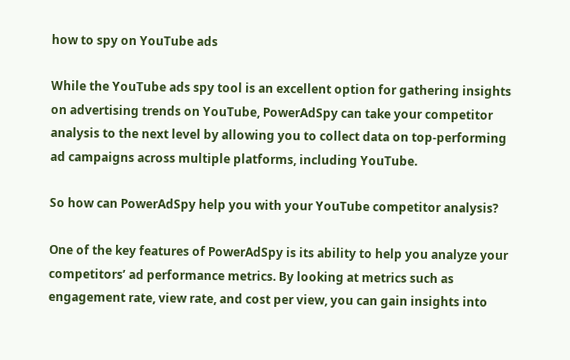how to spy on YouTube ads

While the YouTube ads spy tool is an excellent option for gathering insights on advertising trends on YouTube, PowerAdSpy can take your competitor analysis to the next level by allowing you to collect data on top-performing ad campaigns across multiple platforms, including YouTube.

So how can PowerAdSpy help you with your YouTube competitor analysis?

One of the key features of PowerAdSpy is its ability to help you analyze your competitors’ ad performance metrics. By looking at metrics such as engagement rate, view rate, and cost per view, you can gain insights into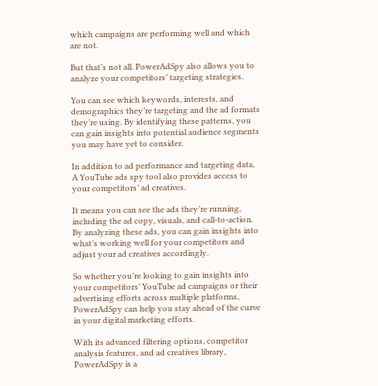which campaigns are performing well and which are not.

But that’s not all. PowerAdSpy also allows you to analyze your competitors’ targeting strategies.

You can see which keywords, interests, and demographics they’re targeting and the ad formats they’re using. By identifying these patterns, you can gain insights into potential audience segments you may have yet to consider.

In addition to ad performance and targeting data, A YouTube ads spy tool also provides access to your competitors’ ad creatives.

It means you can see the ads they’re running, including the ad copy, visuals, and call-to-action. By analyzing these ads, you can gain insights into what’s working well for your competitors and adjust your ad creatives accordingly.

So whether you’re looking to gain insights into your competitors’ YouTube ad campaigns or their advertising efforts across multiple platforms, PowerAdSpy can help you stay ahead of the curve in your digital marketing efforts.

With its advanced filtering options, competitor analysis features, and ad creatives library, PowerAdSpy is a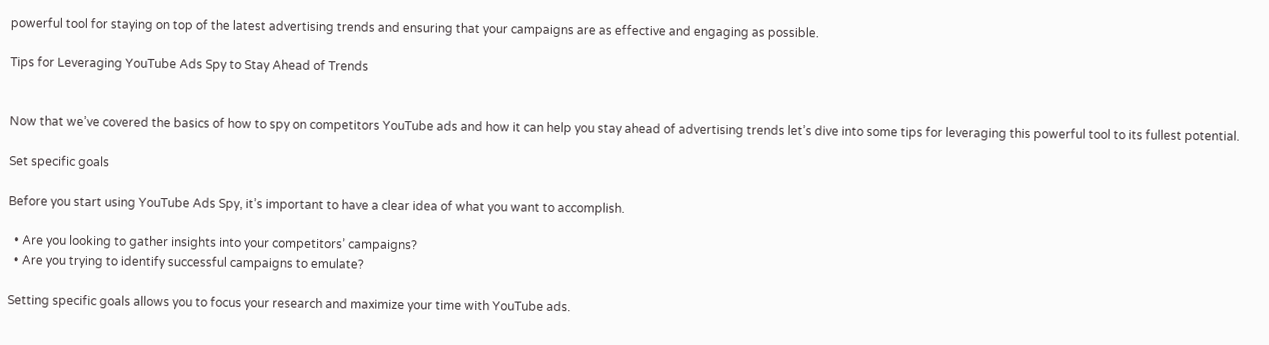powerful tool for staying on top of the latest advertising trends and ensuring that your campaigns are as effective and engaging as possible.

Tips for Leveraging YouTube Ads Spy to Stay Ahead of Trends


Now that we’ve covered the basics of how to spy on competitors YouTube ads and how it can help you stay ahead of advertising trends let’s dive into some tips for leveraging this powerful tool to its fullest potential.

Set specific goals

Before you start using YouTube Ads Spy, it’s important to have a clear idea of what you want to accomplish.

  • Are you looking to gather insights into your competitors’ campaigns?
  • Are you trying to identify successful campaigns to emulate?

Setting specific goals allows you to focus your research and maximize your time with YouTube ads.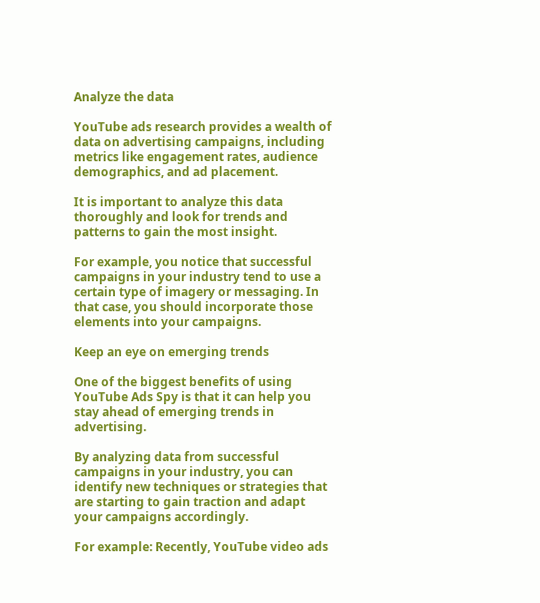Analyze the data

YouTube ads research provides a wealth of data on advertising campaigns, including metrics like engagement rates, audience demographics, and ad placement.

It is important to analyze this data thoroughly and look for trends and patterns to gain the most insight.

For example, you notice that successful campaigns in your industry tend to use a certain type of imagery or messaging. In that case, you should incorporate those elements into your campaigns.

Keep an eye on emerging trends

One of the biggest benefits of using YouTube Ads Spy is that it can help you stay ahead of emerging trends in advertising.

By analyzing data from successful campaigns in your industry, you can identify new techniques or strategies that are starting to gain traction and adapt your campaigns accordingly.

For example: Recently, YouTube video ads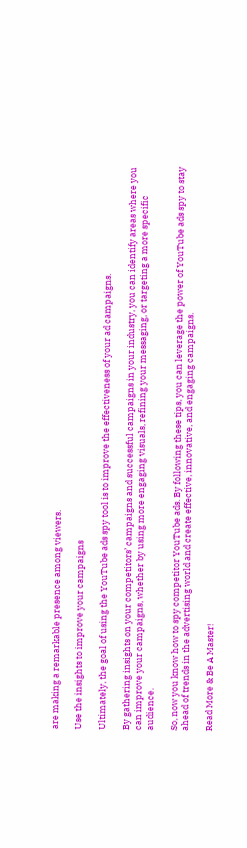are making a remarkable presence among viewers.

Use the insights to improve your campaigns

Ultimately, the goal of using the YouTube ads spy tool is to improve the effectiveness of your ad campaigns.

By gathering insights on your competitors’ campaigns and successful campaigns in your industry, you can identify areas where you can improve your campaigns, whether by using more engaging visuals, refining your messaging, or targeting a more specific audience.

So, now you know how to spy competitor YouTube ads. By following these tips, you can leverage the power of YouTube ads spy to stay ahead of trends in the advertising world and create effective, innovative, and engaging campaigns.

Read More & Be A Master!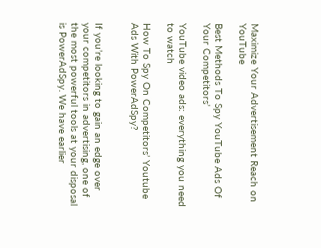Maximize Your Advertisement Reach on YouTube

Best Methods To Spy YouTube Ads Of Your Competitors’

YouTube video ads: everything you need to watch

How To Spy On Competitors’ Youtube Ads With PowerAdSpy?


If you’re looking to gain an edge over your competitors in advertising, one of the most powerful tools at your disposal is PowerAdSpy. We have earlier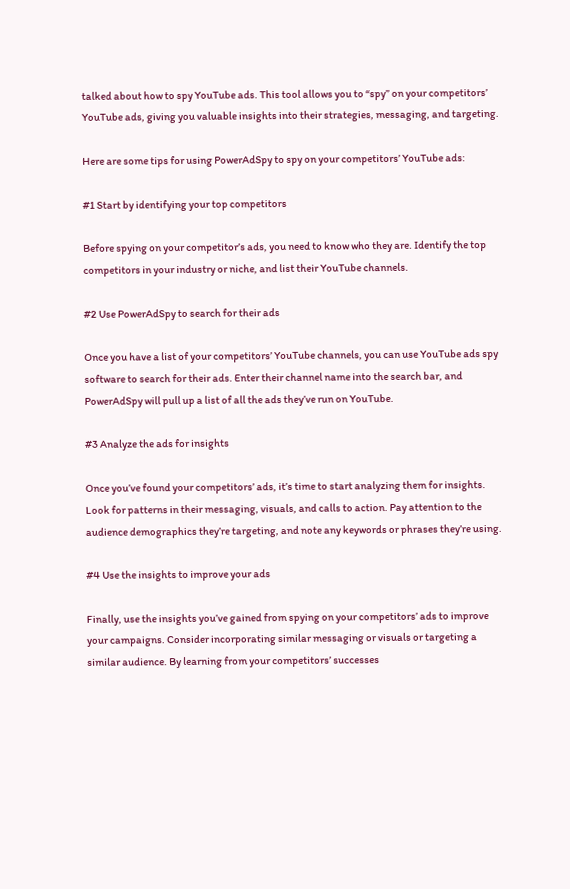talked about how to spy YouTube ads. This tool allows you to “spy” on your competitors’ YouTube ads, giving you valuable insights into their strategies, messaging, and targeting.

Here are some tips for using PowerAdSpy to spy on your competitors’ YouTube ads:

#1 Start by identifying your top competitors

Before spying on your competitor’s ads, you need to know who they are. Identify the top competitors in your industry or niche, and list their YouTube channels.

#2 Use PowerAdSpy to search for their ads

Once you have a list of your competitors’ YouTube channels, you can use YouTube ads spy software to search for their ads. Enter their channel name into the search bar, and PowerAdSpy will pull up a list of all the ads they’ve run on YouTube.

#3 Analyze the ads for insights

Once you’ve found your competitors’ ads, it’s time to start analyzing them for insights. Look for patterns in their messaging, visuals, and calls to action. Pay attention to the audience demographics they’re targeting, and note any keywords or phrases they’re using.

#4 Use the insights to improve your ads

Finally, use the insights you’ve gained from spying on your competitors’ ads to improve your campaigns. Consider incorporating similar messaging or visuals or targeting a similar audience. By learning from your competitors’ successes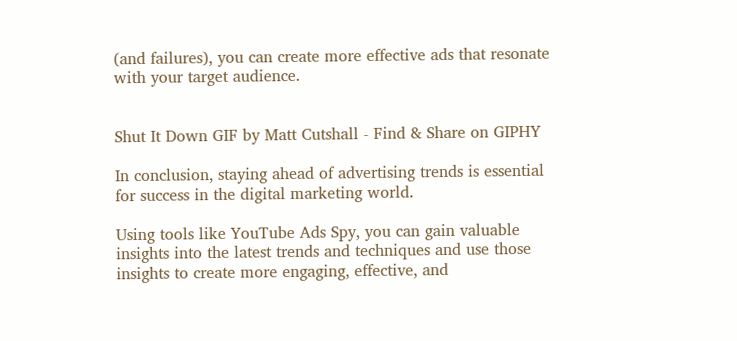(and failures), you can create more effective ads that resonate with your target audience.


Shut It Down GIF by Matt Cutshall - Find & Share on GIPHY

In conclusion, staying ahead of advertising trends is essential for success in the digital marketing world.

Using tools like YouTube Ads Spy, you can gain valuable insights into the latest trends and techniques and use those insights to create more engaging, effective, and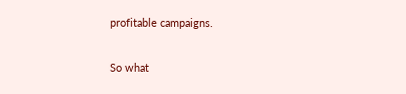profitable campaigns.

So what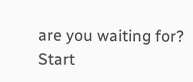are you waiting for? Start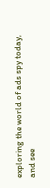exploring the world of ads spy today, and see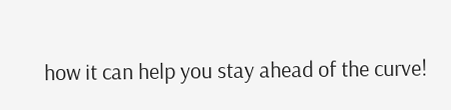how it can help you stay ahead of the curve!